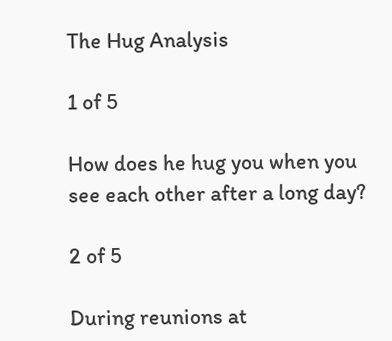The Hug Analysis

1 of 5

How does he hug you when you see each other after a long day?

2 of 5

During reunions at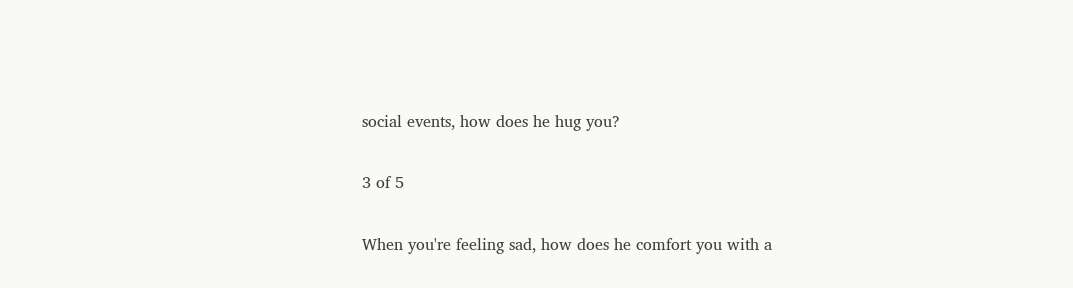social events, how does he hug you?

3 of 5

When you're feeling sad, how does he comfort you with a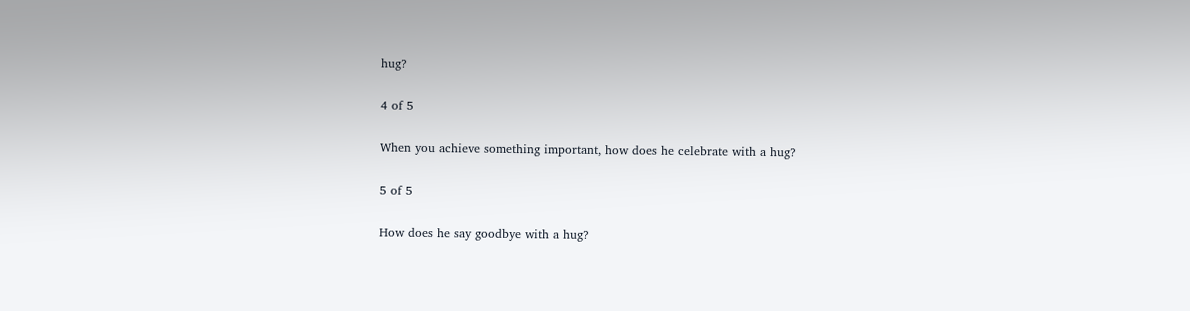hug?

4 of 5

When you achieve something important, how does he celebrate with a hug?

5 of 5

How does he say goodbye with a hug?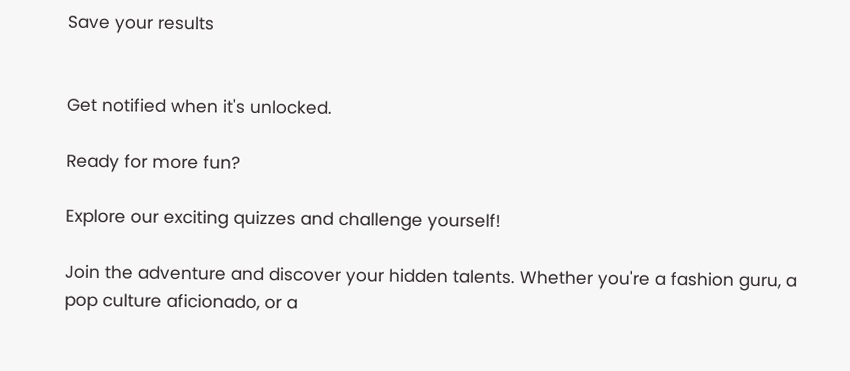Save your results


Get notified when it's unlocked.

Ready for more fun?

Explore our exciting quizzes and challenge yourself!

Join the adventure and discover your hidden talents. Whether you're a fashion guru, a pop culture aficionado, or a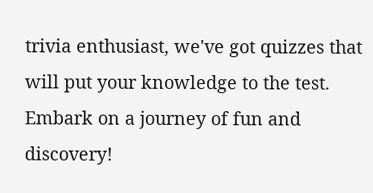trivia enthusiast, we've got quizzes that will put your knowledge to the test. Embark on a journey of fun and discovery!